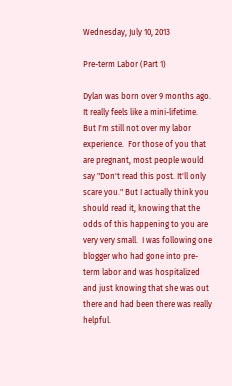Wednesday, July 10, 2013

Pre-term Labor (Part 1)

Dylan was born over 9 months ago.  It really feels like a mini-lifetime.  But I'm still not over my labor experience.  For those of you that are pregnant, most people would say "Don't read this post. It'll only scare you." But I actually think you should read it, knowing that the odds of this happening to you are very very small.  I was following one blogger who had gone into pre-term labor and was hospitalized and just knowing that she was out there and had been there was really helpful.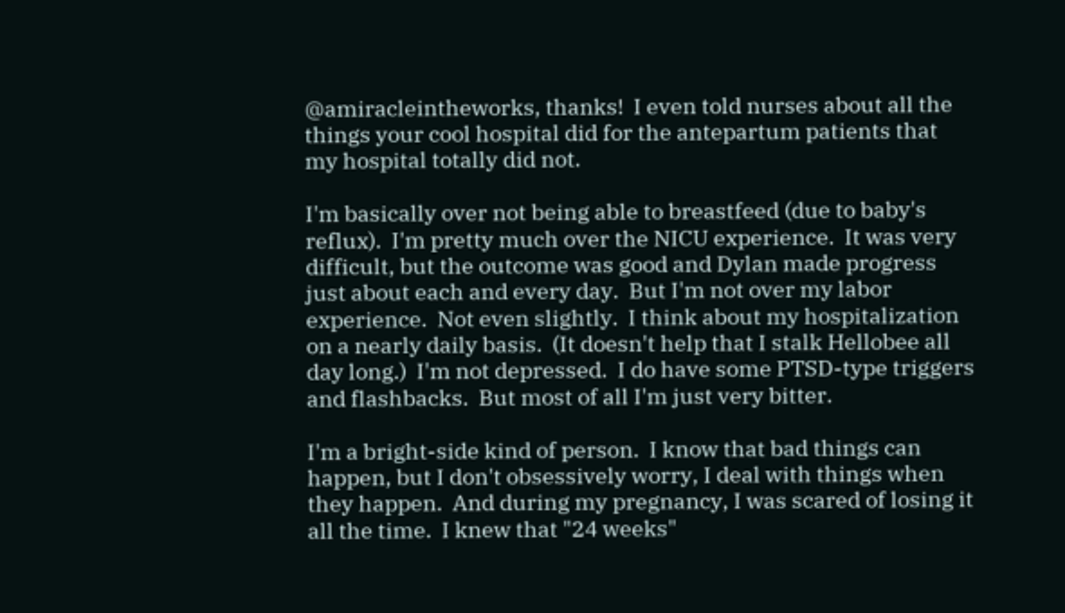@amiracleintheworks, thanks!  I even told nurses about all the things your cool hospital did for the antepartum patients that my hospital totally did not.

I'm basically over not being able to breastfeed (due to baby's reflux).  I'm pretty much over the NICU experience.  It was very difficult, but the outcome was good and Dylan made progress just about each and every day.  But I'm not over my labor experience.  Not even slightly.  I think about my hospitalization on a nearly daily basis.  (It doesn't help that I stalk Hellobee all day long.)  I'm not depressed.  I do have some PTSD-type triggers and flashbacks.  But most of all I'm just very bitter.

I'm a bright-side kind of person.  I know that bad things can happen, but I don't obsessively worry, I deal with things when they happen.  And during my pregnancy, I was scared of losing it all the time.  I knew that "24 weeks"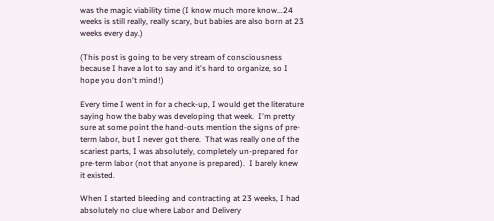was the magic viability time (I know much more know...24 weeks is still really, really scary, but babies are also born at 23 weeks every day.)

(This post is going to be very stream of consciousness because I have a lot to say and it's hard to organize, so I hope you don't mind!)

Every time I went in for a check-up, I would get the literature saying how the baby was developing that week.  I'm pretty sure at some point the hand-outs mention the signs of pre-term labor, but I never got there.  That was really one of the scariest parts, I was absolutely, completely un-prepared for pre-term labor (not that anyone is prepared).  I barely knew it existed.

When I started bleeding and contracting at 23 weeks, I had absolutely no clue where Labor and Delivery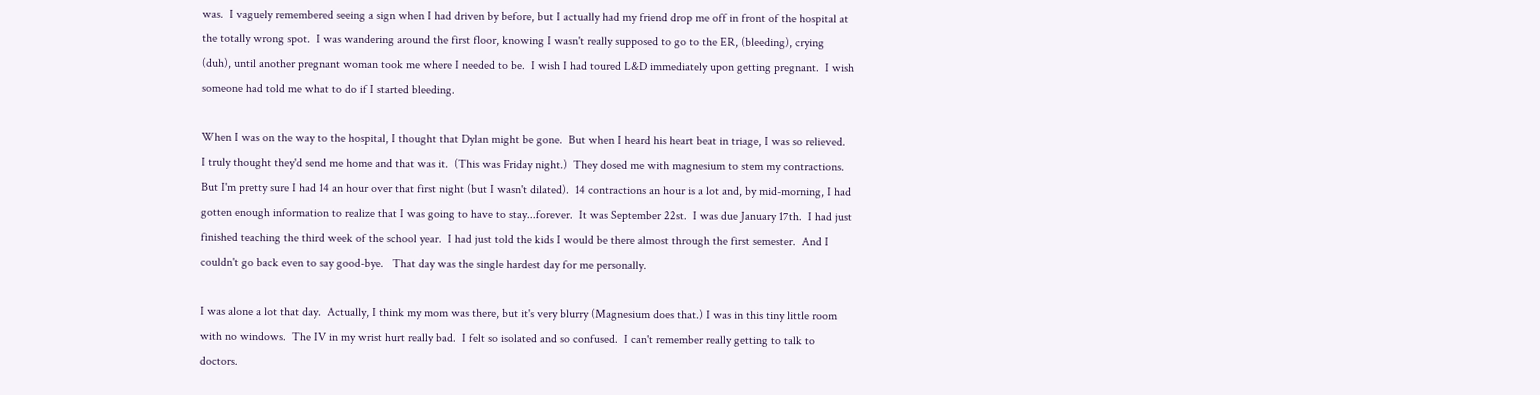was.  I vaguely remembered seeing a sign when I had driven by before, but I actually had my friend drop me off in front of the hospital at the totally wrong spot.  I was wandering around the first floor, knowing I wasn't really supposed to go to the ER, (bleeding), crying (duh), until another pregnant woman took me where I needed to be.  I wish I had toured L&D immediately upon getting pregnant.  I wish someone had told me what to do if I started bleeding.

When I was on the way to the hospital, I thought that Dylan might be gone.  But when I heard his heart beat in triage, I was so relieved.  I truly thought they'd send me home and that was it.  (This was Friday night.)  They dosed me with magnesium to stem my contractions.  But I'm pretty sure I had 14 an hour over that first night (but I wasn't dilated).  14 contractions an hour is a lot and, by mid-morning, I had gotten enough information to realize that I was going to have to stay...forever.  It was September 22st.  I was due January 17th.  I had just finished teaching the third week of the school year.  I had just told the kids I would be there almost through the first semester.  And I couldn't go back even to say good-bye.   That day was the single hardest day for me personally.

I was alone a lot that day.  Actually, I think my mom was there, but it's very blurry (Magnesium does that.) I was in this tiny little room with no windows.  The IV in my wrist hurt really bad.  I felt so isolated and so confused.  I can't remember really getting to talk to doctors.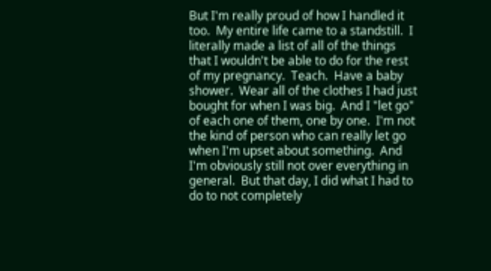But I'm really proud of how I handled it too.  My entire life came to a standstill.  I literally made a list of all of the things that I wouldn't be able to do for the rest of my pregnancy.  Teach.  Have a baby shower.  Wear all of the clothes I had just bought for when I was big.  And I "let go" of each one of them, one by one.  I'm not the kind of person who can really let go when I'm upset about something.  And I'm obviously still not over everything in general.  But that day, I did what I had to do to not completely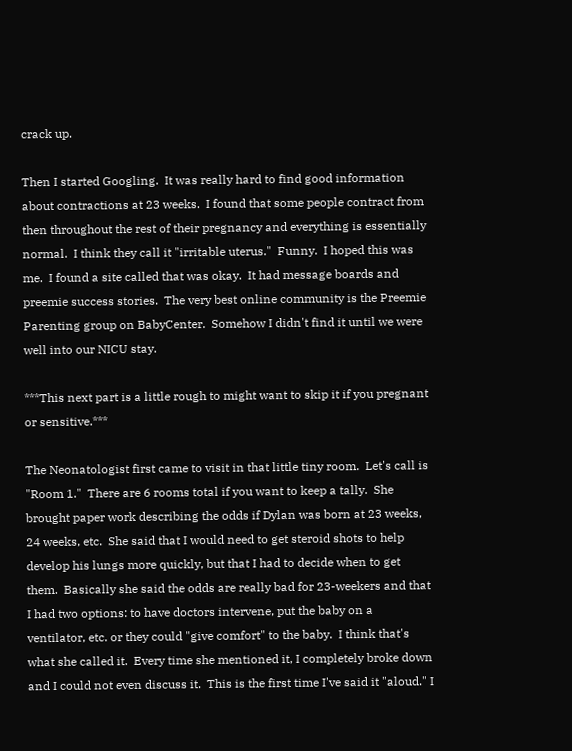crack up.

Then I started Googling.  It was really hard to find good information about contractions at 23 weeks.  I found that some people contract from then throughout the rest of their pregnancy and everything is essentially normal.  I think they call it "irritable uterus."  Funny.  I hoped this was me.  I found a site called that was okay.  It had message boards and preemie success stories.  The very best online community is the Preemie Parenting group on BabyCenter.  Somehow I didn't find it until we were well into our NICU stay.

***This next part is a little rough to might want to skip it if you pregnant or sensitive.***

The Neonatologist first came to visit in that little tiny room.  Let's call is "Room 1."  There are 6 rooms total if you want to keep a tally.  She brought paper work describing the odds if Dylan was born at 23 weeks, 24 weeks, etc.  She said that I would need to get steroid shots to help develop his lungs more quickly, but that I had to decide when to get them.  Basically she said the odds are really bad for 23-weekers and that I had two options: to have doctors intervene, put the baby on a ventilator, etc. or they could "give comfort" to the baby.  I think that's what she called it.  Every time she mentioned it, I completely broke down and I could not even discuss it.  This is the first time I've said it "aloud." I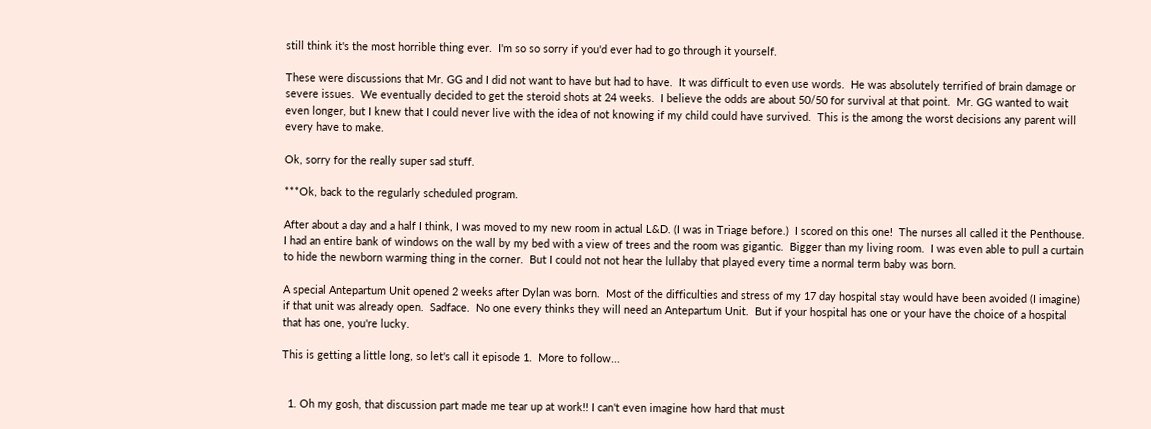still think it's the most horrible thing ever.  I'm so so sorry if you'd ever had to go through it yourself.

These were discussions that Mr. GG and I did not want to have but had to have.  It was difficult to even use words.  He was absolutely terrified of brain damage or severe issues.  We eventually decided to get the steroid shots at 24 weeks.  I believe the odds are about 50/50 for survival at that point.  Mr. GG wanted to wait even longer, but I knew that I could never live with the idea of not knowing if my child could have survived.  This is the among the worst decisions any parent will every have to make.

Ok, sorry for the really super sad stuff.

***Ok, back to the regularly scheduled program.

After about a day and a half I think, I was moved to my new room in actual L&D. (I was in Triage before.)  I scored on this one!  The nurses all called it the Penthouse.  I had an entire bank of windows on the wall by my bed with a view of trees and the room was gigantic.  Bigger than my living room.  I was even able to pull a curtain to hide the newborn warming thing in the corner.  But I could not not hear the lullaby that played every time a normal term baby was born.

A special Antepartum Unit opened 2 weeks after Dylan was born.  Most of the difficulties and stress of my 17 day hospital stay would have been avoided (I imagine) if that unit was already open.  Sadface.  No one every thinks they will need an Antepartum Unit.  But if your hospital has one or your have the choice of a hospital that has one, you're lucky.

This is getting a little long, so let's call it episode 1.  More to follow...


  1. Oh my gosh, that discussion part made me tear up at work!! I can't even imagine how hard that must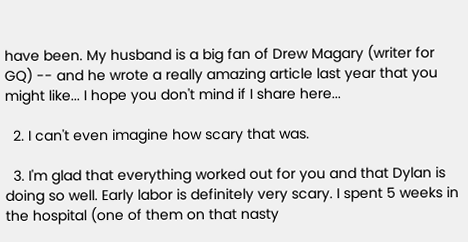have been. My husband is a big fan of Drew Magary (writer for GQ) -- and he wrote a really amazing article last year that you might like... I hope you don't mind if I share here...

  2. I can't even imagine how scary that was.

  3. I'm glad that everything worked out for you and that Dylan is doing so well. Early labor is definitely very scary. I spent 5 weeks in the hospital (one of them on that nasty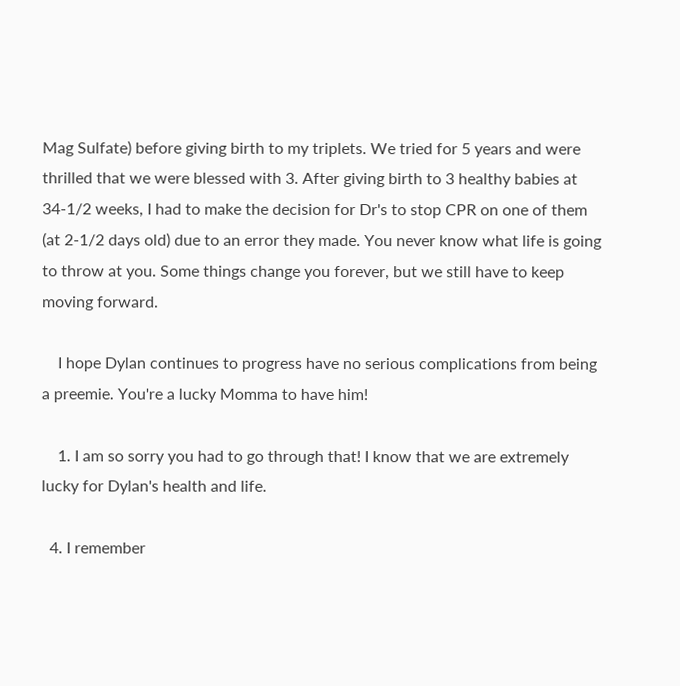Mag Sulfate) before giving birth to my triplets. We tried for 5 years and were thrilled that we were blessed with 3. After giving birth to 3 healthy babies at 34-1/2 weeks, I had to make the decision for Dr's to stop CPR on one of them (at 2-1/2 days old) due to an error they made. You never know what life is going to throw at you. Some things change you forever, but we still have to keep moving forward.

    I hope Dylan continues to progress have no serious complications from being a preemie. You're a lucky Momma to have him!

    1. I am so sorry you had to go through that! I know that we are extremely lucky for Dylan's health and life.

  4. I remember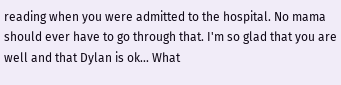reading when you were admitted to the hospital. No mama should ever have to go through that. I'm so glad that you are well and that Dylan is ok... What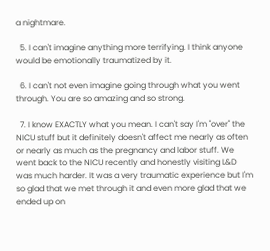a nightmare.

  5. I can't imagine anything more terrifying. I think anyone would be emotionally traumatized by it.

  6. I can't not even imagine going through what you went through. You are so amazing and so strong.

  7. I know EXACTLY what you mean. I can't say I'm "over" the NICU stuff but it definitely doesn't affect me nearly as often or nearly as much as the pregnancy and labor stuff. We went back to the NICU recently and honestly visiting L&D was much harder. It was a very traumatic experience but I'm so glad that we met through it and even more glad that we ended up on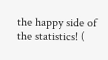the happy side of the statistics! (